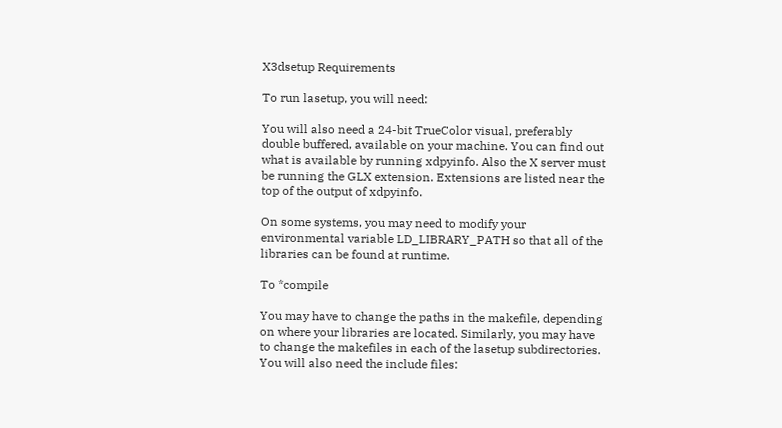X3dsetup Requirements

To run lasetup, you will need:

You will also need a 24-bit TrueColor visual, preferably double buffered, available on your machine. You can find out what is available by running xdpyinfo. Also the X server must be running the GLX extension. Extensions are listed near the top of the output of xdpyinfo.

On some systems, you may need to modify your environmental variable LD_LIBRARY_PATH so that all of the libraries can be found at runtime.

To *compile

You may have to change the paths in the makefile, depending on where your libraries are located. Similarly, you may have to change the makefiles in each of the lasetup subdirectories. You will also need the include files: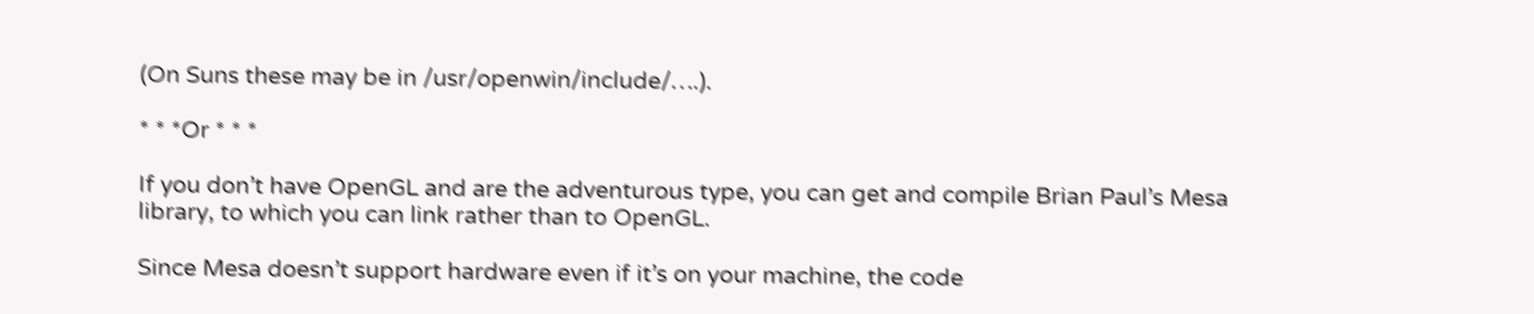(On Suns these may be in /usr/openwin/include/….).

* * *Or * * *

If you don’t have OpenGL and are the adventurous type, you can get and compile Brian Paul’s Mesa library, to which you can link rather than to OpenGL.

Since Mesa doesn’t support hardware even if it’s on your machine, the code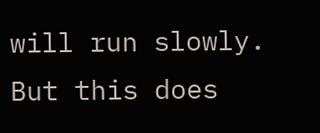will run slowly. But this does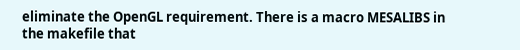eliminate the OpenGL requirement. There is a macro MESALIBS in the makefile that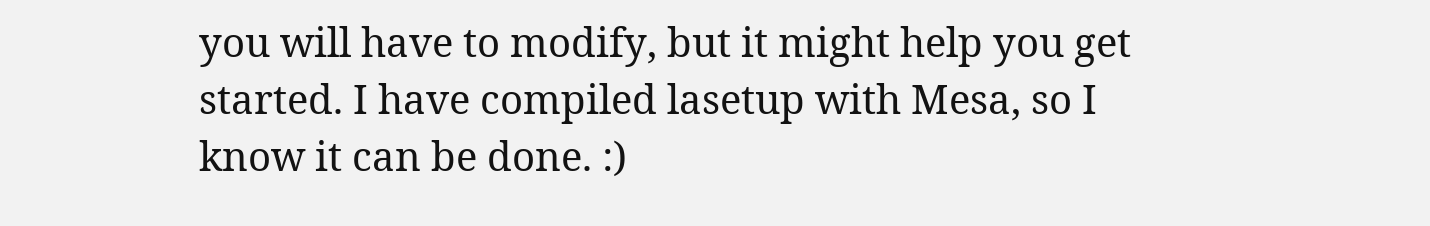you will have to modify, but it might help you get started. I have compiled lasetup with Mesa, so I know it can be done. :)